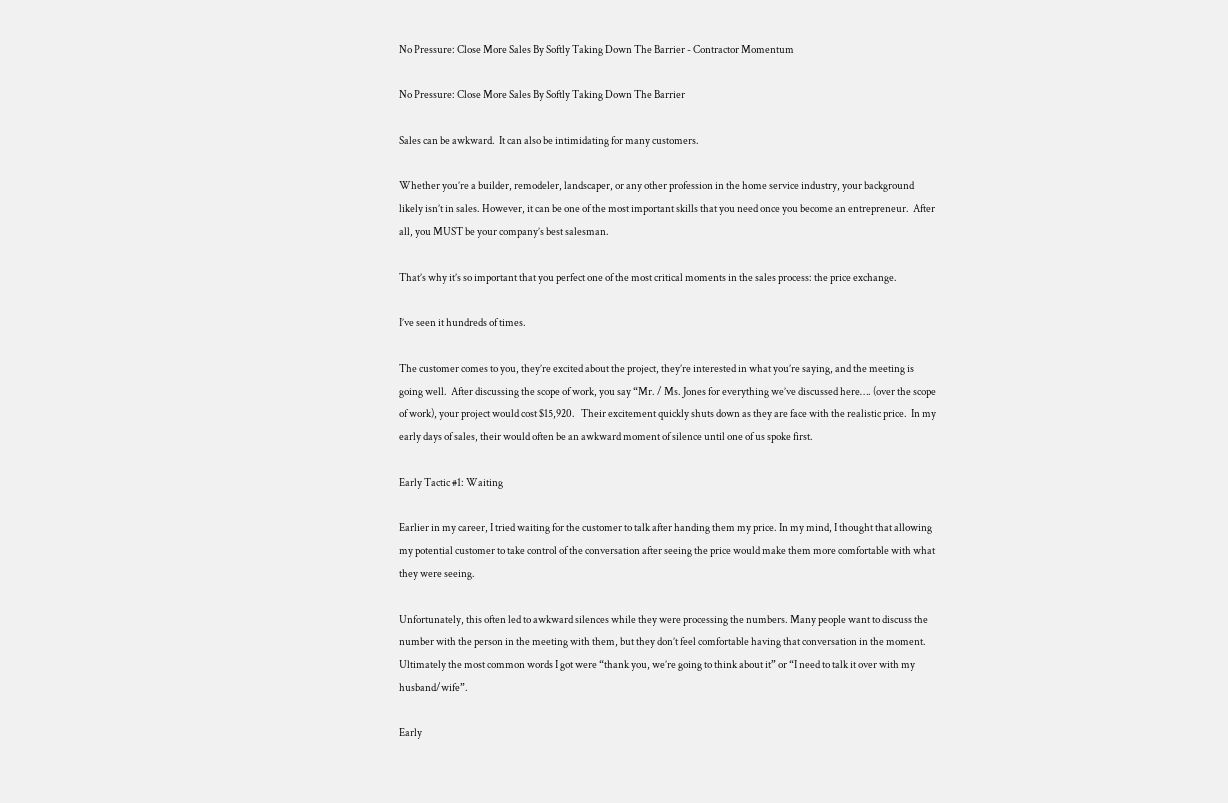No Pressure: Close More Sales By Softly Taking Down The Barrier - Contractor Momentum

No Pressure: Close More Sales By Softly Taking Down The Barrier

Sales can be awkward.  It can also be intimidating for many customers.

Whether you’re a builder, remodeler, landscaper, or any other profession in the home service industry, your background likely isn’t in sales. However, it can be one of the most important skills that you need once you become an entrepreneur.  After all, you MUST be your company’s best salesman.

That’s why it’s so important that you perfect one of the most critical moments in the sales process: the price exchange.

I’ve seen it hundreds of times.

The customer comes to you, they’re excited about the project, they’re interested in what you’re saying, and the meeting is going well.  After discussing the scope of work, you say “Mr. / Ms. Jones for everything we’ve discussed here…. (over the scope of work), your project would cost $15,920.   Their excitement quickly shuts down as they are face with the realistic price.  In my early days of sales, their would often be an awkward moment of silence until one of us spoke first.

Early Tactic #1: Waiting

Earlier in my career, I tried waiting for the customer to talk after handing them my price. In my mind, I thought that allowing my potential customer to take control of the conversation after seeing the price would make them more comfortable with what they were seeing.

Unfortunately, this often led to awkward silences while they were processing the numbers. Many people want to discuss the number with the person in the meeting with them, but they don’t feel comfortable having that conversation in the moment.  Ultimately the most common words I got were “thank you, we’re going to think about it” or “I need to talk it over with my husband/wife”.

Early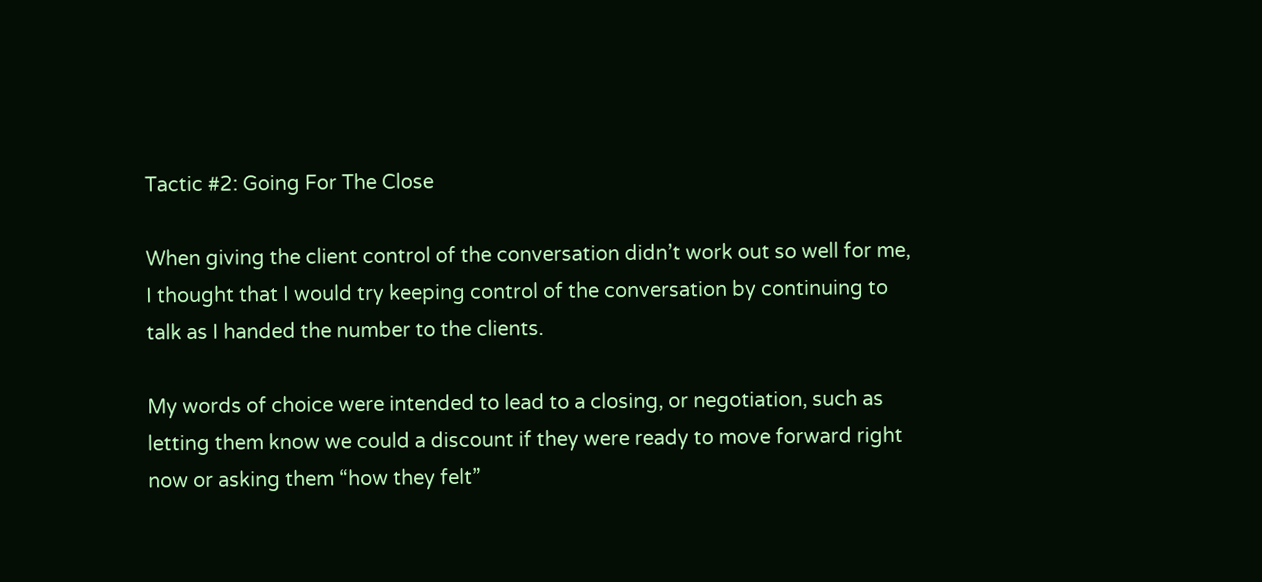Tactic #2: Going For The Close

When giving the client control of the conversation didn’t work out so well for me, I thought that I would try keeping control of the conversation by continuing to talk as I handed the number to the clients.

My words of choice were intended to lead to a closing, or negotiation, such as letting them know we could a discount if they were ready to move forward right now or asking them “how they felt”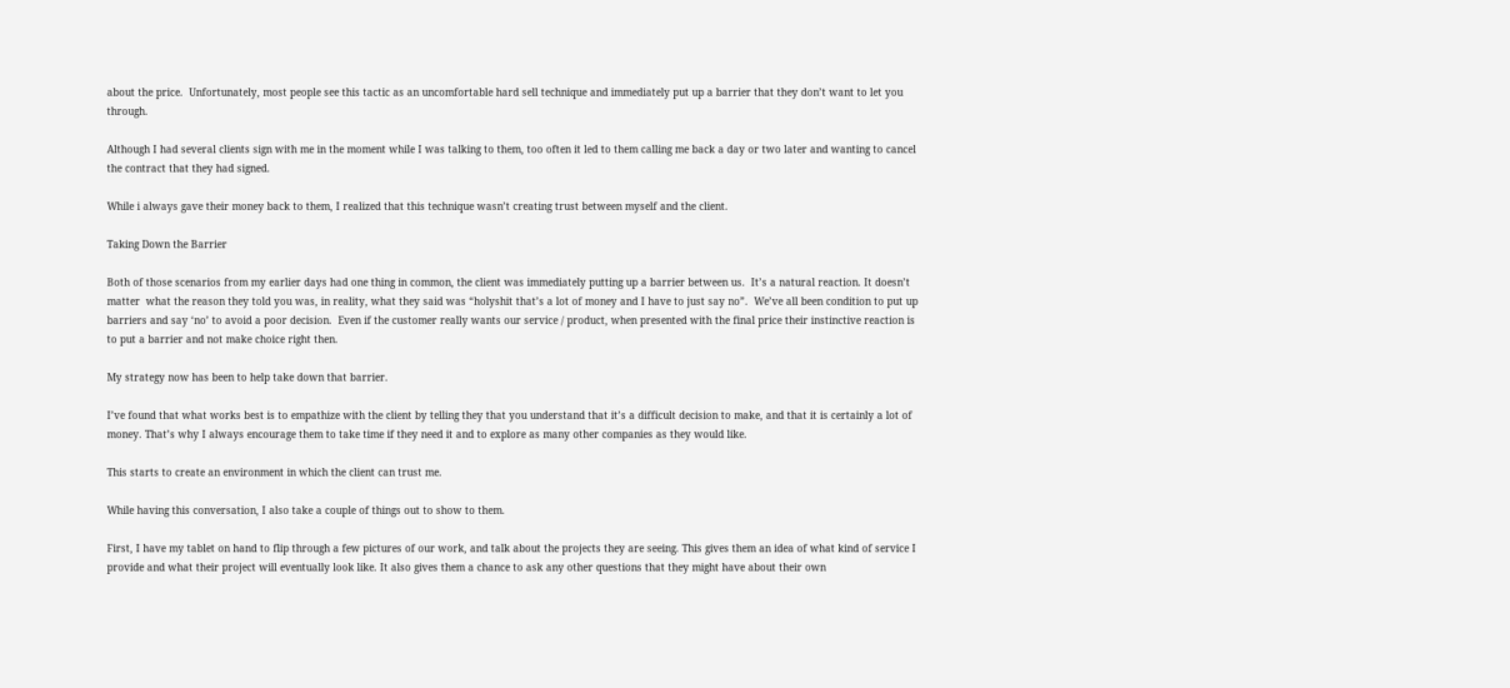about the price.  Unfortunately, most people see this tactic as an uncomfortable hard sell technique and immediately put up a barrier that they don’t want to let you through.

Although I had several clients sign with me in the moment while I was talking to them, too often it led to them calling me back a day or two later and wanting to cancel the contract that they had signed.

While i always gave their money back to them, I realized that this technique wasn’t creating trust between myself and the client.

Taking Down the Barrier

Both of those scenarios from my earlier days had one thing in common, the client was immediately putting up a barrier between us.  It’s a natural reaction. It doesn’t matter  what the reason they told you was, in reality, what they said was “holyshit that’s a lot of money and I have to just say no”.  We’ve all been condition to put up barriers and say ‘no’ to avoid a poor decision.  Even if the customer really wants our service / product, when presented with the final price their instinctive reaction is to put a barrier and not make choice right then.

My strategy now has been to help take down that barrier.

I’ve found that what works best is to empathize with the client by telling they that you understand that it’s a difficult decision to make, and that it is certainly a lot of money. That’s why I always encourage them to take time if they need it and to explore as many other companies as they would like.

This starts to create an environment in which the client can trust me.

While having this conversation, I also take a couple of things out to show to them.

First, I have my tablet on hand to flip through a few pictures of our work, and talk about the projects they are seeing. This gives them an idea of what kind of service I provide and what their project will eventually look like. It also gives them a chance to ask any other questions that they might have about their own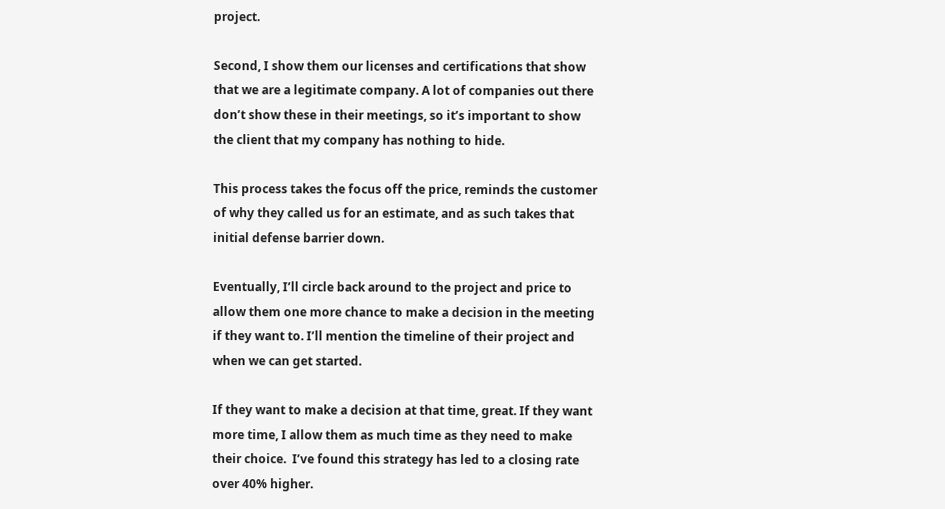project.

Second, I show them our licenses and certifications that show that we are a legitimate company. A lot of companies out there don’t show these in their meetings, so it’s important to show the client that my company has nothing to hide.

This process takes the focus off the price, reminds the customer of why they called us for an estimate, and as such takes that initial defense barrier down.

Eventually, I’ll circle back around to the project and price to allow them one more chance to make a decision in the meeting if they want to. I’ll mention the timeline of their project and when we can get started.

If they want to make a decision at that time, great. If they want more time, I allow them as much time as they need to make their choice.  I’ve found this strategy has led to a closing rate over 40% higher.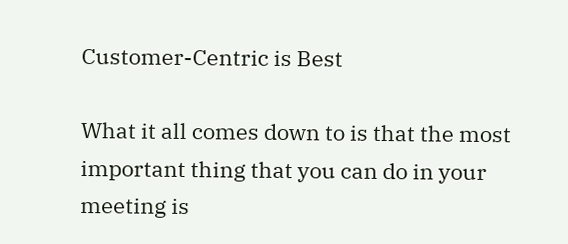Customer-Centric is Best

What it all comes down to is that the most important thing that you can do in your meeting is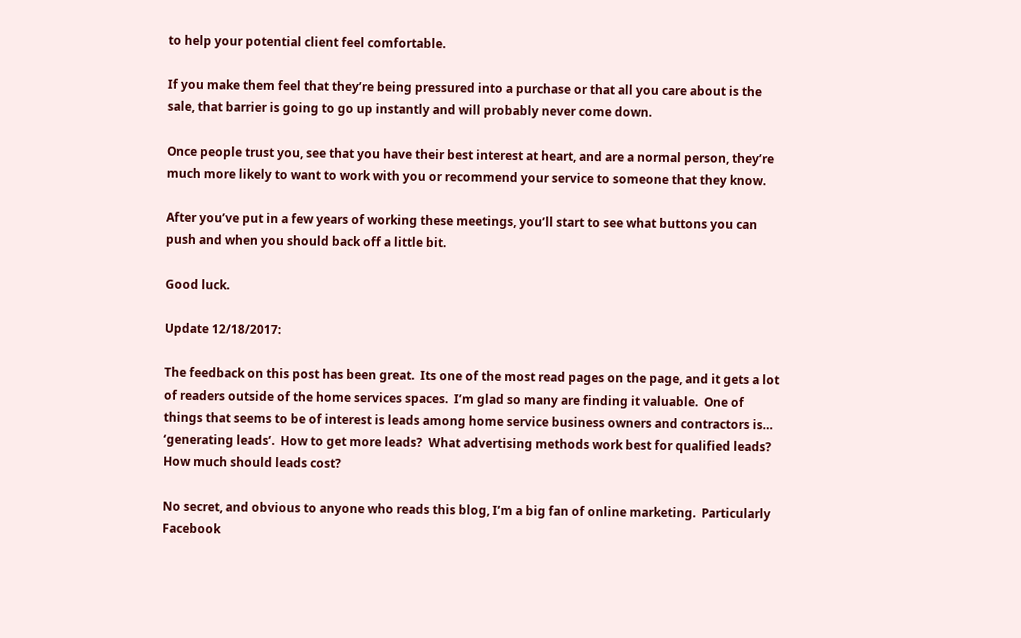to help your potential client feel comfortable.

If you make them feel that they’re being pressured into a purchase or that all you care about is the sale, that barrier is going to go up instantly and will probably never come down.

Once people trust you, see that you have their best interest at heart, and are a normal person, they’re much more likely to want to work with you or recommend your service to someone that they know.

After you’ve put in a few years of working these meetings, you’ll start to see what buttons you can push and when you should back off a little bit.

Good luck.

Update 12/18/2017:

The feedback on this post has been great.  Its one of the most read pages on the page, and it gets a lot of readers outside of the home services spaces.  I’m glad so many are finding it valuable.  One of things that seems to be of interest is leads among home service business owners and contractors is… ‘generating leads’.  How to get more leads?  What advertising methods work best for qualified leads? How much should leads cost?

No secret, and obvious to anyone who reads this blog, I’m a big fan of online marketing.  Particularly Facebook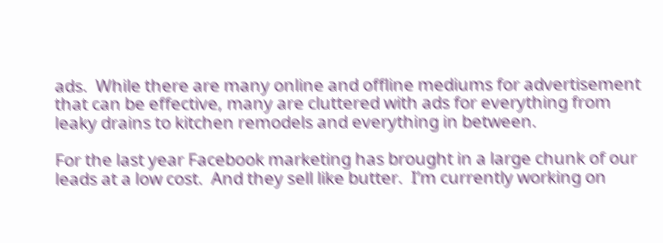ads.  While there are many online and offline mediums for advertisement that can be effective, many are cluttered with ads for everything from leaky drains to kitchen remodels and everything in between.

For the last year Facebook marketing has brought in a large chunk of our leads at a low cost.  And they sell like butter.  I’m currently working on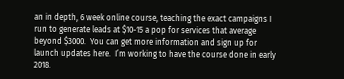an in depth, 6 week online course, teaching the exact campaigns I run to generate leads at $10-15 a pop for services that average beyond $3000.  You can get more information and sign up for launch updates here.  I’m working to have the course done in early 2018.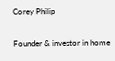Corey Philip

Founder & investor in home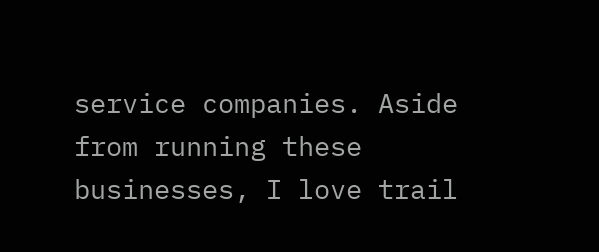service companies. Aside from running these businesses, I love trail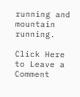running and mountain running.

Click Here to Leave a Comment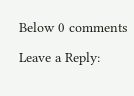Below 0 comments

Leave a Reply: